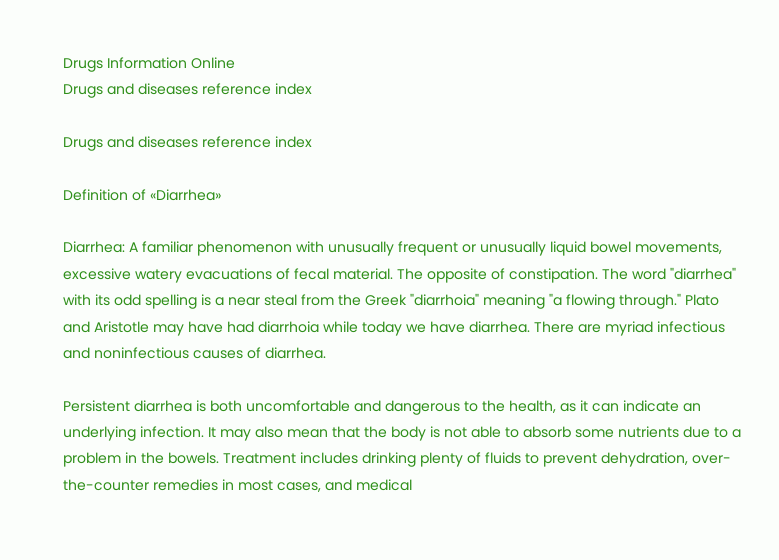Drugs Information Online
Drugs and diseases reference index

Drugs and diseases reference index

Definition of «Diarrhea»

Diarrhea: A familiar phenomenon with unusually frequent or unusually liquid bowel movements, excessive watery evacuations of fecal material. The opposite of constipation. The word "diarrhea" with its odd spelling is a near steal from the Greek "diarrhoia" meaning "a flowing through." Plato and Aristotle may have had diarrhoia while today we have diarrhea. There are myriad infectious and noninfectious causes of diarrhea.

Persistent diarrhea is both uncomfortable and dangerous to the health, as it can indicate an underlying infection. It may also mean that the body is not able to absorb some nutrients due to a problem in the bowels. Treatment includes drinking plenty of fluids to prevent dehydration, over-the-counter remedies in most cases, and medical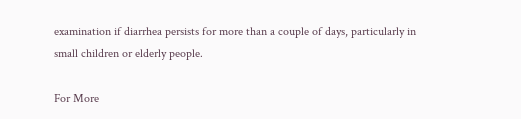examination if diarrhea persists for more than a couple of days, particularly in small children or elderly people.

For More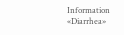Information «Diarrhea»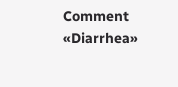Comment «Diarrhea»